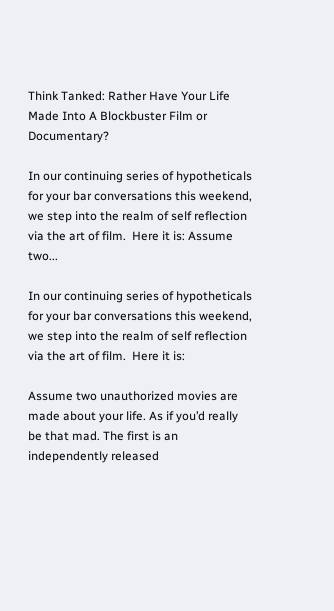Think Tanked: Rather Have Your Life Made Into A Blockbuster Film or Documentary?

In our continuing series of hypotheticals for your bar conversations this weekend, we step into the realm of self reflection via the art of film.  Here it is: Assume two...

In our continuing series of hypotheticals for your bar conversations this weekend, we step into the realm of self reflection via the art of film.  Here it is:

Assume two unauthorized movies are made about your life. As if you’d really be that mad. The first is an independently released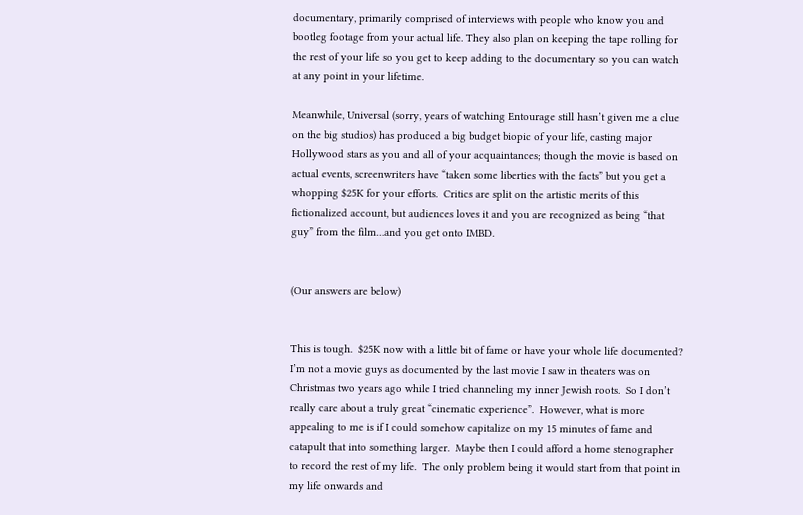documentary, primarily comprised of interviews with people who know you and bootleg footage from your actual life. They also plan on keeping the tape rolling for the rest of your life so you get to keep adding to the documentary so you can watch at any point in your lifetime.

Meanwhile, Universal (sorry, years of watching Entourage still hasn’t given me a clue on the big studios) has produced a big budget biopic of your life, casting major Hollywood stars as you and all of your acquaintances; though the movie is based on actual events, screenwriters have “taken some liberties with the facts” but you get a whopping $25K for your efforts.  Critics are split on the artistic merits of this fictionalized account, but audiences loves it and you are recognized as being “that guy” from the film…and you get onto IMBD.


(Our answers are below)


This is tough.  $25K now with a little bit of fame or have your whole life documented?  I’m not a movie guys as documented by the last movie I saw in theaters was on Christmas two years ago while I tried channeling my inner Jewish roots.  So I don’t really care about a truly great “cinematic experience”.  However, what is more appealing to me is if I could somehow capitalize on my 15 minutes of fame and catapult that into something larger.  Maybe then I could afford a home stenographer to record the rest of my life.  The only problem being it would start from that point in my life onwards and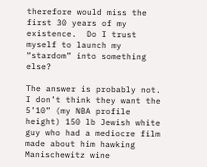therefore would miss the first 30 years of my existence.  Do I trust myself to launch my “stardom” into something else?

The answer is probably not.  I don’t think they want the 5’10” (my NBA profile height) 150 lb Jewish white guy who had a mediocre film made about him hawking Manischewitz wine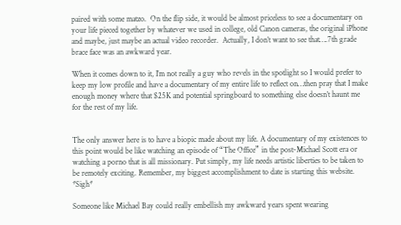paired with some matzo.  On the flip side, it would be almost priceless to see a documentary on your life pieced together by whatever we used in college, old Canon cameras, the original iPhone and maybe, just maybe an actual video recorder.  Actually, I don’t want to see that….7th grade brace face was an awkward year.

When it comes down to it, I’m not really a guy who revels in the spotlight so I would prefer to keep my low profile and have a documentary of my entire life to reflect on…then pray that I make enough money where that $25K and potential springboard to something else doesn’t haunt me for the rest of my life.


The only answer here is to have a biopic made about my life. A documentary of my existences to this point would be like watching an episode of “The Office” in the post-Michael Scott era or watching a porno that is all missionary. Put simply, my life needs artistic liberties to be taken to be remotely exciting. Remember, my biggest accomplishment to date is starting this website. *Sigh*

Someone like Michael Bay could really embellish my awkward years spent wearing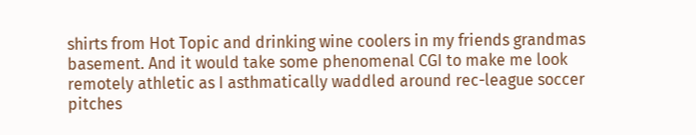shirts from Hot Topic and drinking wine coolers in my friends grandmas basement. And it would take some phenomenal CGI to make me look remotely athletic as I asthmatically waddled around rec-league soccer pitches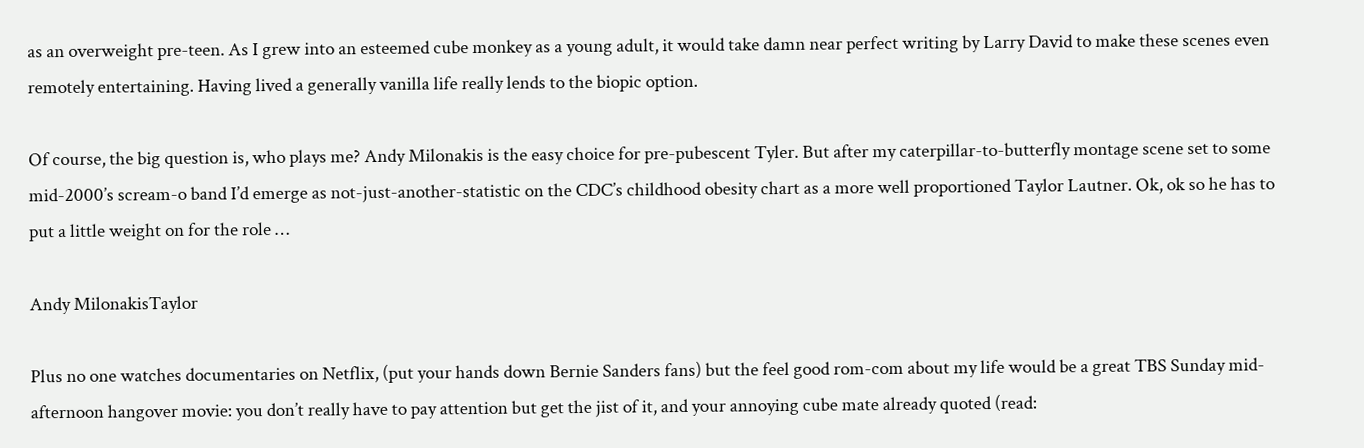as an overweight pre-teen. As I grew into an esteemed cube monkey as a young adult, it would take damn near perfect writing by Larry David to make these scenes even remotely entertaining. Having lived a generally vanilla life really lends to the biopic option.

Of course, the big question is, who plays me? Andy Milonakis is the easy choice for pre-pubescent Tyler. But after my caterpillar-to-butterfly montage scene set to some mid-2000’s scream-o band I’d emerge as not-just-another-statistic on the CDC’s childhood obesity chart as a more well proportioned Taylor Lautner. Ok, ok so he has to put a little weight on for the role …

Andy MilonakisTaylor

Plus no one watches documentaries on Netflix, (put your hands down Bernie Sanders fans) but the feel good rom-com about my life would be a great TBS Sunday mid-afternoon hangover movie: you don’t really have to pay attention but get the jist of it, and your annoying cube mate already quoted (read: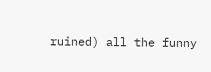ruined) all the funny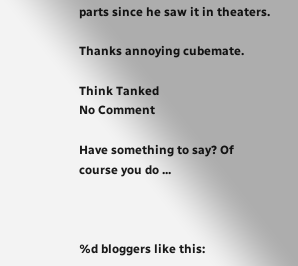parts since he saw it in theaters.

Thanks annoying cubemate.

Think Tanked
No Comment

Have something to say? Of course you do ...



%d bloggers like this: